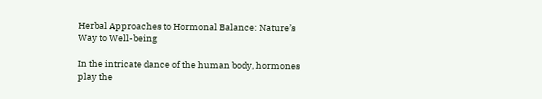Herbal Approaches to Hormonal Balance: Nature’s Way to Well-being

In the intricate dance of the human body, hormones play the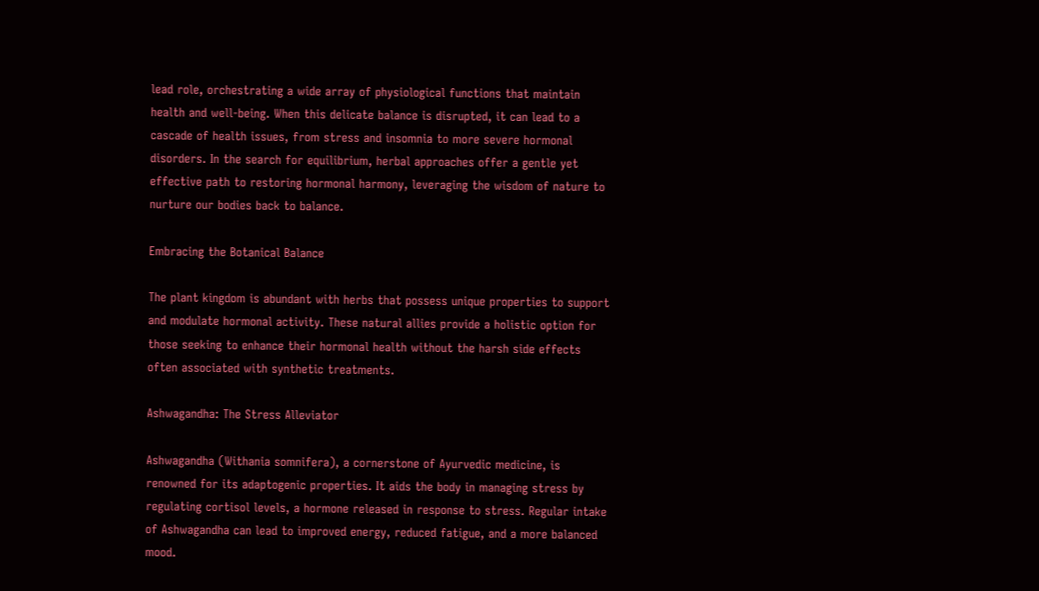lead role, orchestrating a wide array of physiological functions that maintain health and well-being. When this delicate balance is disrupted, it can lead to a cascade of health issues, from stress and insomnia to more severe hormonal disorders. In the search for equilibrium, herbal approaches offer a gentle yet effective path to restoring hormonal harmony, leveraging the wisdom of nature to nurture our bodies back to balance.

Embracing the Botanical Balance

The plant kingdom is abundant with herbs that possess unique properties to support and modulate hormonal activity. These natural allies provide a holistic option for those seeking to enhance their hormonal health without the harsh side effects often associated with synthetic treatments.

Ashwagandha: The Stress Alleviator

Ashwagandha (Withania somnifera), a cornerstone of Ayurvedic medicine, is renowned for its adaptogenic properties. It aids the body in managing stress by regulating cortisol levels, a hormone released in response to stress. Regular intake of Ashwagandha can lead to improved energy, reduced fatigue, and a more balanced mood.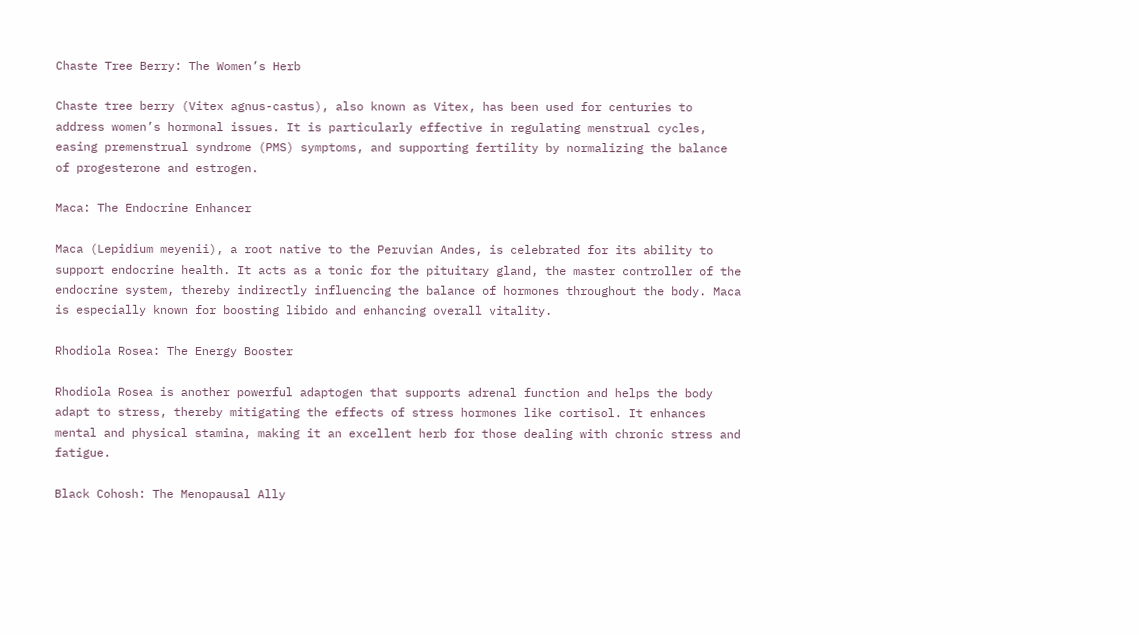Chaste Tree Berry: The Women’s Herb

Chaste tree berry (Vitex agnus-castus), also known as Vitex, has been used for centuries to address women’s hormonal issues. It is particularly effective in regulating menstrual cycles, easing premenstrual syndrome (PMS) symptoms, and supporting fertility by normalizing the balance of progesterone and estrogen.

Maca: The Endocrine Enhancer

Maca (Lepidium meyenii), a root native to the Peruvian Andes, is celebrated for its ability to support endocrine health. It acts as a tonic for the pituitary gland, the master controller of the endocrine system, thereby indirectly influencing the balance of hormones throughout the body. Maca is especially known for boosting libido and enhancing overall vitality.

Rhodiola Rosea: The Energy Booster

Rhodiola Rosea is another powerful adaptogen that supports adrenal function and helps the body adapt to stress, thereby mitigating the effects of stress hormones like cortisol. It enhances mental and physical stamina, making it an excellent herb for those dealing with chronic stress and fatigue.

Black Cohosh: The Menopausal Ally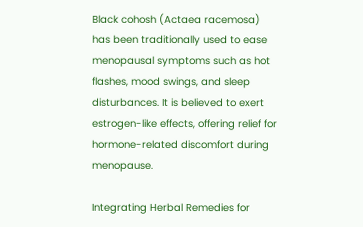Black cohosh (Actaea racemosa) has been traditionally used to ease menopausal symptoms such as hot flashes, mood swings, and sleep disturbances. It is believed to exert estrogen-like effects, offering relief for hormone-related discomfort during menopause.

Integrating Herbal Remedies for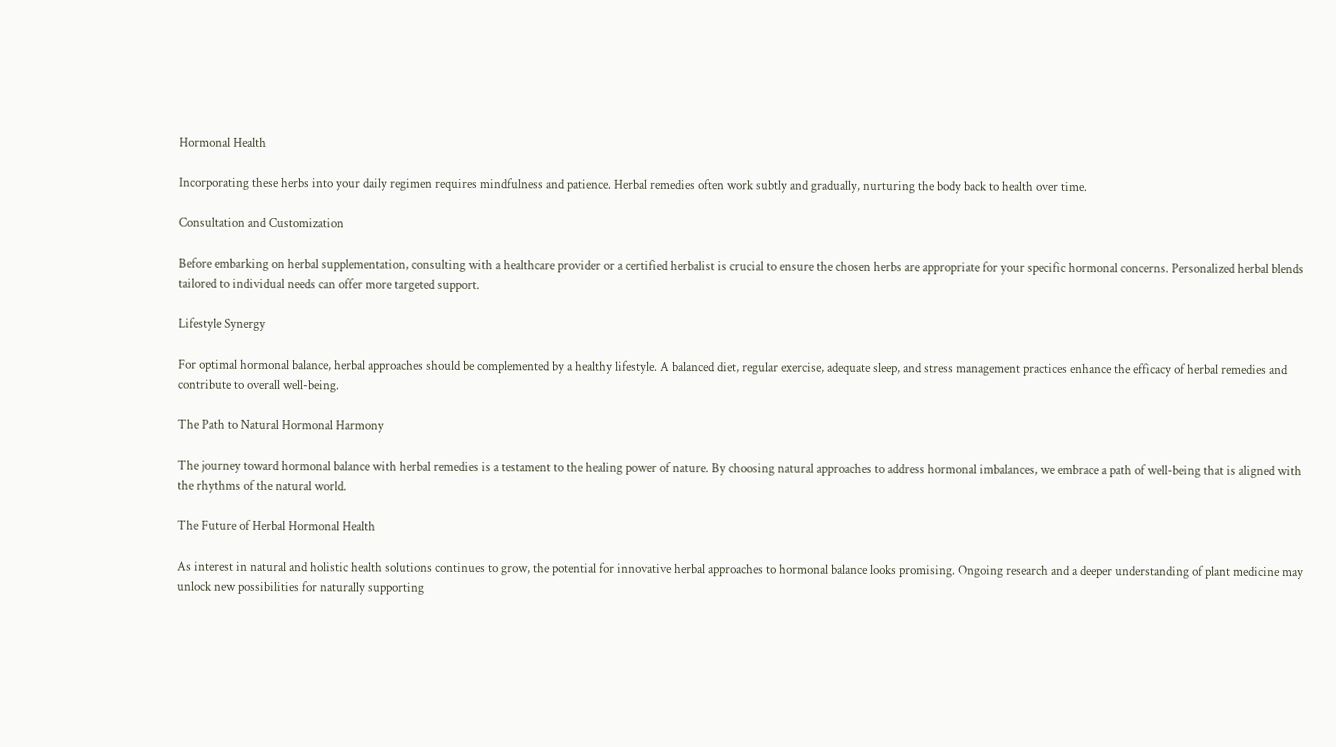Hormonal Health

Incorporating these herbs into your daily regimen requires mindfulness and patience. Herbal remedies often work subtly and gradually, nurturing the body back to health over time.

Consultation and Customization

Before embarking on herbal supplementation, consulting with a healthcare provider or a certified herbalist is crucial to ensure the chosen herbs are appropriate for your specific hormonal concerns. Personalized herbal blends tailored to individual needs can offer more targeted support.

Lifestyle Synergy

For optimal hormonal balance, herbal approaches should be complemented by a healthy lifestyle. A balanced diet, regular exercise, adequate sleep, and stress management practices enhance the efficacy of herbal remedies and contribute to overall well-being.

The Path to Natural Hormonal Harmony

The journey toward hormonal balance with herbal remedies is a testament to the healing power of nature. By choosing natural approaches to address hormonal imbalances, we embrace a path of well-being that is aligned with the rhythms of the natural world.

The Future of Herbal Hormonal Health

As interest in natural and holistic health solutions continues to grow, the potential for innovative herbal approaches to hormonal balance looks promising. Ongoing research and a deeper understanding of plant medicine may unlock new possibilities for naturally supporting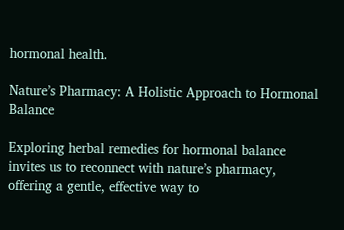hormonal health.

Nature’s Pharmacy: A Holistic Approach to Hormonal Balance

Exploring herbal remedies for hormonal balance invites us to reconnect with nature’s pharmacy, offering a gentle, effective way to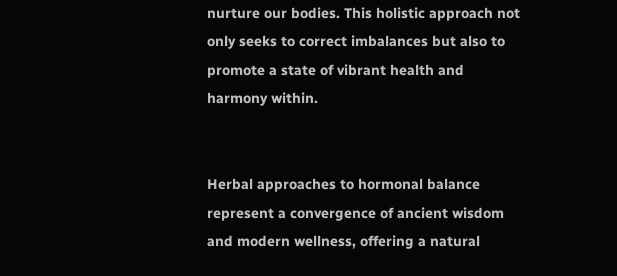nurture our bodies. This holistic approach not only seeks to correct imbalances but also to promote a state of vibrant health and harmony within.


Herbal approaches to hormonal balance represent a convergence of ancient wisdom and modern wellness, offering a natural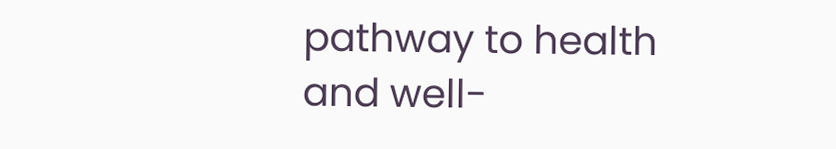pathway to health and well-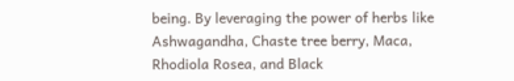being. By leveraging the power of herbs like Ashwagandha, Chaste tree berry, Maca, Rhodiola Rosea, and Black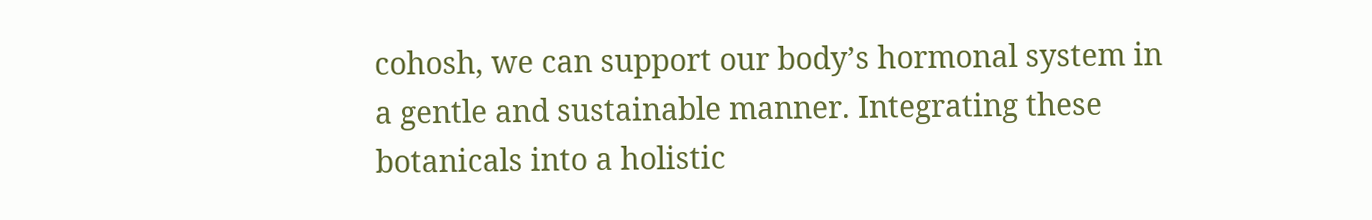cohosh, we can support our body’s hormonal system in a gentle and sustainable manner. Integrating these botanicals into a holistic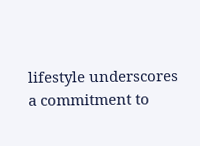lifestyle underscores a commitment to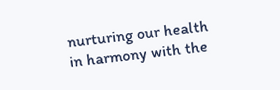nurturing our health in harmony with the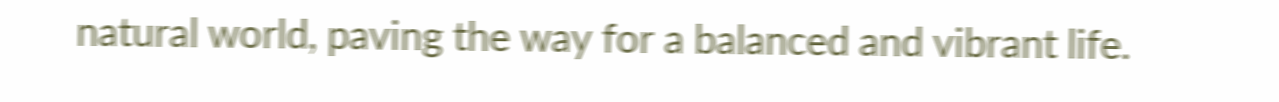natural world, paving the way for a balanced and vibrant life.